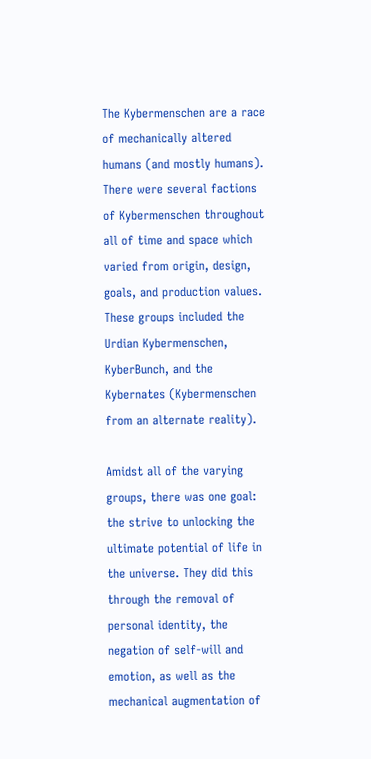The Kybermenschen are a race of mechanically altered humans (and mostly humans). There were several factions of Kybermenschen throughout all of time and space which varied from origin, design, goals, and production values. These groups included the Urdian Kybermenschen, KyberBunch, and the Kybernates (Kybermenschen from an alternate reality).

Amidst all of the varying groups, there was one goal: the strive to unlocking the ultimate potential of life in the universe. They did this through the removal of personal identity, the negation of self-will and emotion, as well as the mechanical augmentation of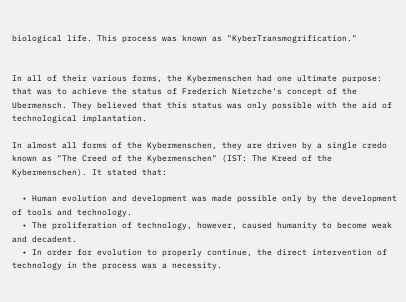biological life. This process was known as "KyberTransmogrification."


In all of their various forms, the Kybermenschen had one ultimate purpose: that was to achieve the status of Frederich Nietzche's concept of the Ubermensch. They believed that this status was only possible with the aid of technological implantation.

In almost all forms of the Kybermenschen, they are driven by a single credo known as "The Creed of the Kybermenschen" (IST: The Kreed of the Kybermenschen). It stated that:

  • Human evolution and development was made possible only by the development of tools and technology.
  • The proliferation of technology, however, caused humanity to become weak and decadent.
  • In order for evolution to properly continue, the direct intervention of technology in the process was a necessity.